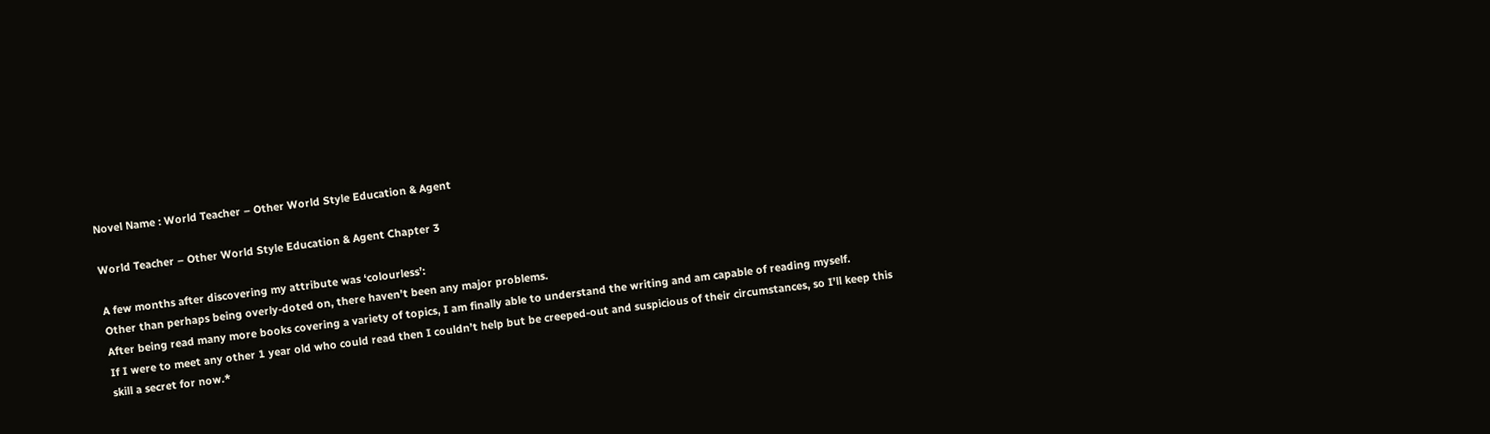Novel Name : World Teacher – Other World Style Education & Agent

World Teacher – Other World Style Education & Agent Chapter 3

A few months after discovering my attribute was ‘colourless’:
Other than perhaps being overly-doted on, there haven’t been any major problems.
After being read many more books covering a variety of topics, I am finally able to understand the writing and am capable of reading myself.
If I were to meet any other 1 year old who could read then I couldn’t help but be creeped-out and suspicious of their circumstances, so I’ll keep this skill a secret for now.*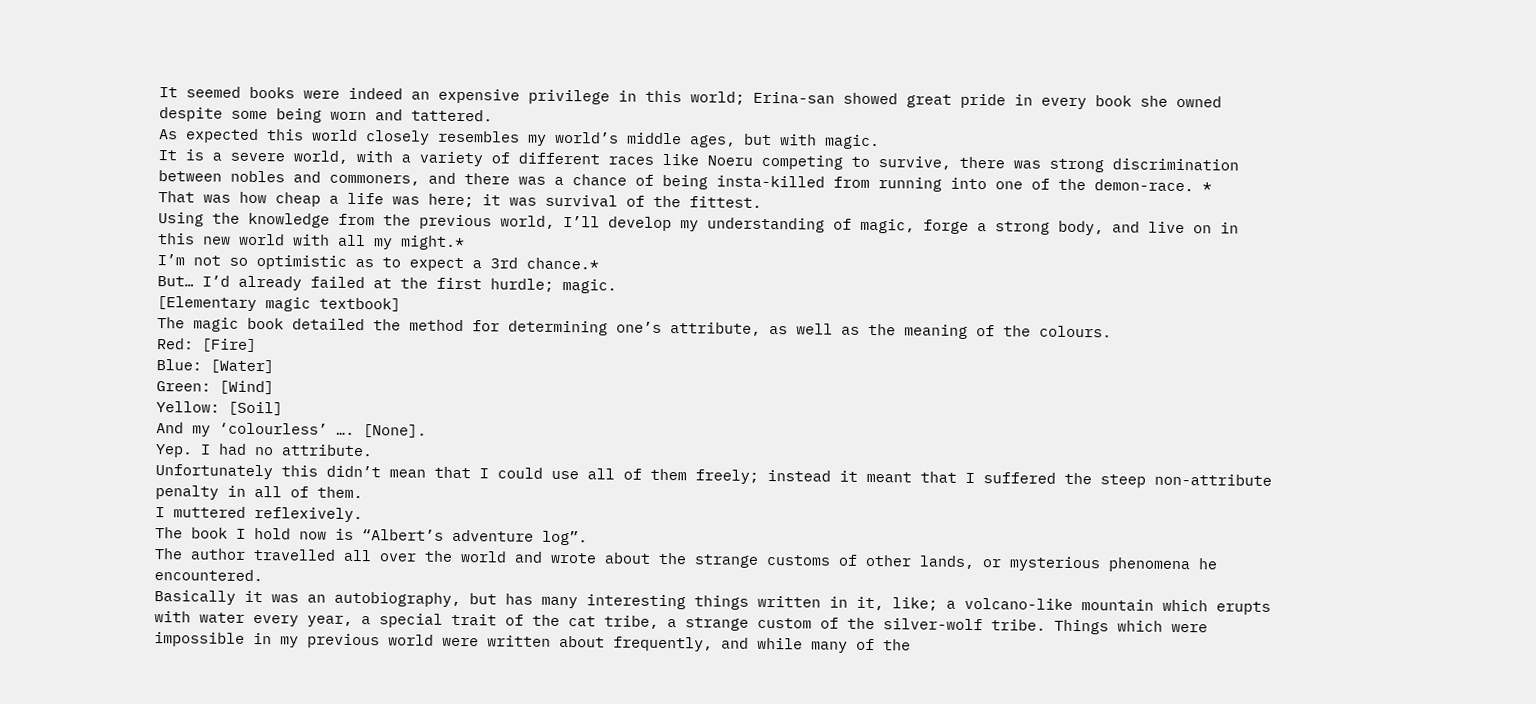It seemed books were indeed an expensive privilege in this world; Erina-san showed great pride in every book she owned despite some being worn and tattered.
As expected this world closely resembles my world’s middle ages, but with magic.
It is a severe world, with a variety of different races like Noeru competing to survive, there was strong discrimination between nobles and commoners, and there was a chance of being insta-killed from running into one of the demon-race. *
That was how cheap a life was here; it was survival of the fittest.
Using the knowledge from the previous world, I’ll develop my understanding of magic, forge a strong body, and live on in this new world with all my might.*
I’m not so optimistic as to expect a 3rd chance.*
But… I’d already failed at the first hurdle; magic.
[Elementary magic textbook]
The magic book detailed the method for determining one’s attribute, as well as the meaning of the colours.
Red: [Fire]
Blue: [Water]
Green: [Wind]
Yellow: [Soil]
And my ‘colourless’ …. [None].
Yep. I had no attribute.
Unfortunately this didn’t mean that I could use all of them freely; instead it meant that I suffered the steep non-attribute penalty in all of them.
I muttered reflexively.
The book I hold now is “Albert’s adventure log”.
The author travelled all over the world and wrote about the strange customs of other lands, or mysterious phenomena he encountered.
Basically it was an autobiography, but has many interesting things written in it, like; a volcano-like mountain which erupts with water every year, a special trait of the cat tribe, a strange custom of the silver-wolf tribe. Things which were impossible in my previous world were written about frequently, and while many of the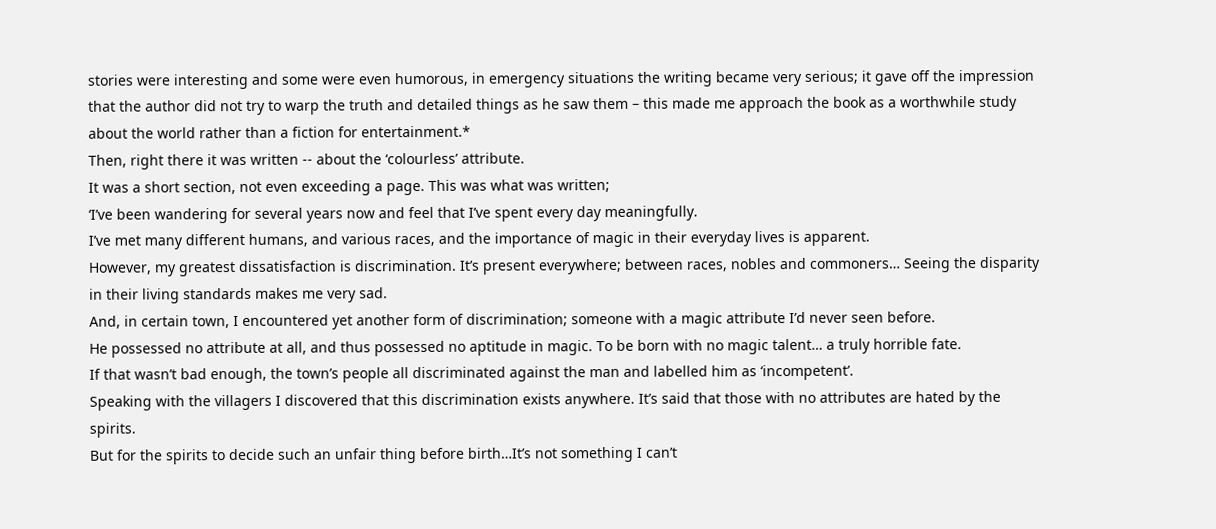stories were interesting and some were even humorous, in emergency situations the writing became very serious; it gave off the impression that the author did not try to warp the truth and detailed things as he saw them – this made me approach the book as a worthwhile study about the world rather than a fiction for entertainment.*
Then, right there it was written -- about the ‘colourless’ attribute.
It was a short section, not even exceeding a page. This was what was written;
‘I’ve been wandering for several years now and feel that I’ve spent every day meaningfully.
I’ve met many different humans, and various races, and the importance of magic in their everyday lives is apparent.
However, my greatest dissatisfaction is discrimination. It’s present everywhere; between races, nobles and commoners… Seeing the disparity in their living standards makes me very sad.
And, in certain town, I encountered yet another form of discrimination; someone with a magic attribute I’d never seen before.
He possessed no attribute at all, and thus possessed no aptitude in magic. To be born with no magic talent… a truly horrible fate.
If that wasn’t bad enough, the town’s people all discriminated against the man and labelled him as ‘incompetent’.
Speaking with the villagers I discovered that this discrimination exists anywhere. It’s said that those with no attributes are hated by the spirits.
But for the spirits to decide such an unfair thing before birth…It’s not something I can’t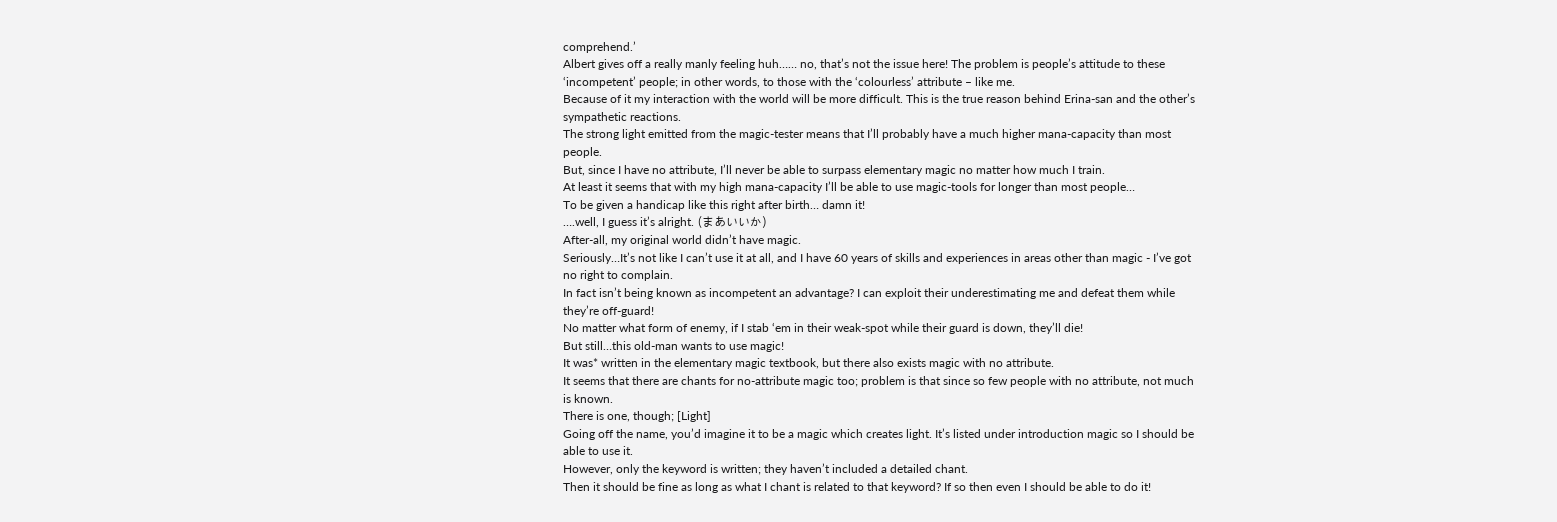comprehend.’
Albert gives off a really manly feeling huh…… no, that’s not the issue here! The problem is people’s attitude to these ‘incompetent’ people; in other words, to those with the ‘colourless’ attribute – like me.
Because of it my interaction with the world will be more difficult. This is the true reason behind Erina-san and the other’s sympathetic reactions.
The strong light emitted from the magic-tester means that I’ll probably have a much higher mana-capacity than most people.
But, since I have no attribute, I’ll never be able to surpass elementary magic no matter how much I train.
At least it seems that with my high mana-capacity I’ll be able to use magic-tools for longer than most people…
To be given a handicap like this right after birth… damn it!
….well, I guess it’s alright. (まあいいか)
After-all, my original world didn’t have magic.
Seriously…It’s not like I can’t use it at all, and I have 60 years of skills and experiences in areas other than magic - I’ve got no right to complain.
In fact isn’t being known as incompetent an advantage? I can exploit their underestimating me and defeat them while they’re off-guard!
No matter what form of enemy, if I stab ‘em in their weak-spot while their guard is down, they’ll die!
But still…this old-man wants to use magic!
It was* written in the elementary magic textbook, but there also exists magic with no attribute.
It seems that there are chants for no-attribute magic too; problem is that since so few people with no attribute, not much is known.
There is one, though; [Light]
Going off the name, you’d imagine it to be a magic which creates light. It’s listed under introduction magic so I should be able to use it.
However, only the keyword is written; they haven’t included a detailed chant.
Then it should be fine as long as what I chant is related to that keyword? If so then even I should be able to do it!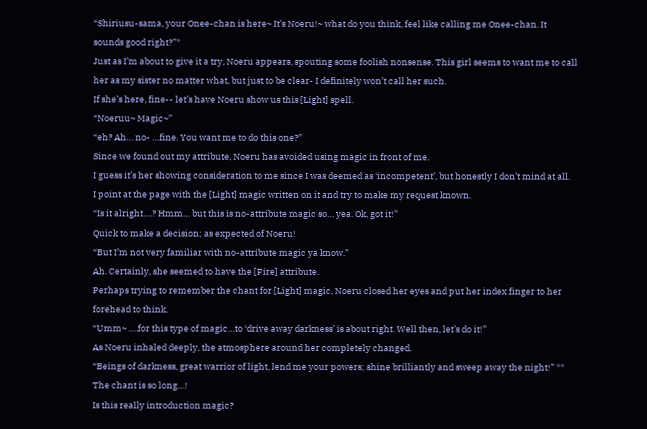“Shiriusu-sama, your Onee-chan is here~ It’s Noeru!~ what do you think, feel like calling me Onee-chan. It sounds good right?”*
Just as I’m about to give it a try, Noeru appears, spouting some foolish nonsense. This girl seems to want me to call her as my sister no matter what, but just to be clear- I definitely won’t call her such.
If she’s here, fine-- let’s have Noeru show us this [Light] spell.
“Noeruu~ Magic~”
“eh? Ah… no- …fine. You want me to do this one?”
Since we found out my attribute, Noeru has avoided using magic in front of me.
I guess it’s her showing consideration to me since I was deemed as ‘incompetent’, but honestly I don’t mind at all.
I point at the page with the [Light] magic written on it and try to make my request known.
“Is it alright….? Hmm… but this is no-attribute magic so… yea. Ok, got it!”
Quick to make a decision; as expected of Noeru!
“But I’m not very familiar with no-attribute magic ya know.”
Ah. Certainly, she seemed to have the [Fire] attribute.
Perhaps trying to remember the chant for [Light] magic, Noeru closed her eyes and put her index finger to her forehead to think.
“Umm~ ….for this type of magic…to ‘drive away darkness’ is about right. Well then, let’s do it!”
As Noeru inhaled deeply, the atmosphere around her completely changed.
“Beings of darkness, great warrior of light, lend me your powers; shine brilliantly and sweep away the night!” **
The chant is so long…!
Is this really introduction magic?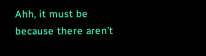Ahh, it must be because there aren’t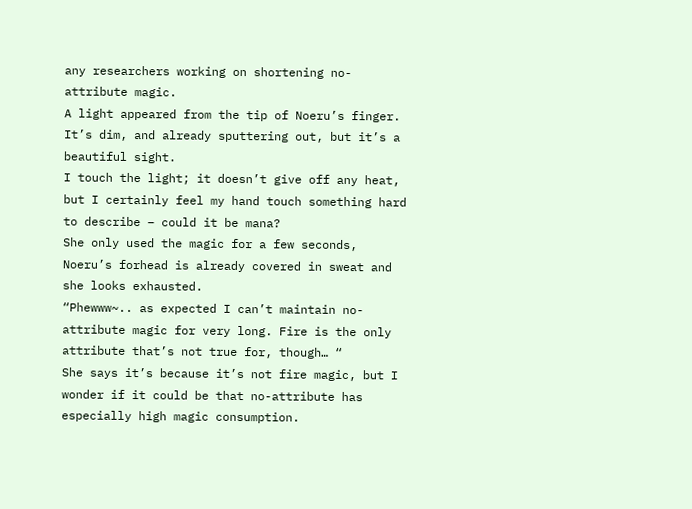any researchers working on shortening no-attribute magic.
A light appeared from the tip of Noeru’s finger.
It’s dim, and already sputtering out, but it’s a beautiful sight.
I touch the light; it doesn’t give off any heat, but I certainly feel my hand touch something hard to describe – could it be mana?
She only used the magic for a few seconds, Noeru’s forhead is already covered in sweat and she looks exhausted.
“Phewww~.. as expected I can’t maintain no-attribute magic for very long. Fire is the only attribute that’s not true for, though… “
She says it’s because it’s not fire magic, but I wonder if it could be that no-attribute has especially high magic consumption.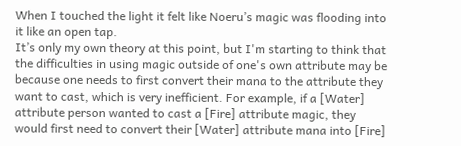When I touched the light it felt like Noeru’s magic was flooding into it like an open tap.
It’s only my own theory at this point, but I'm starting to think that the difficulties in using magic outside of one's own attribute may be because one needs to first convert their mana to the attribute they want to cast, which is very inefficient. For example, if a [Water] attribute person wanted to cast a [Fire] attribute magic, they would first need to convert their [Water] attribute mana into [Fire]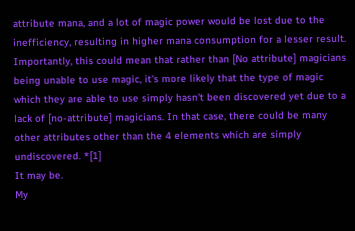attribute mana, and a lot of magic power would be lost due to the inefficiency, resulting in higher mana consumption for a lesser result. Importantly, this could mean that rather than [No attribute] magicians being unable to use magic, it's more likely that the type of magic which they are able to use simply hasn't been discovered yet due to a lack of [no-attribute] magicians. In that case, there could be many other attributes other than the 4 elements which are simply undiscovered. *[1]
It may be.
My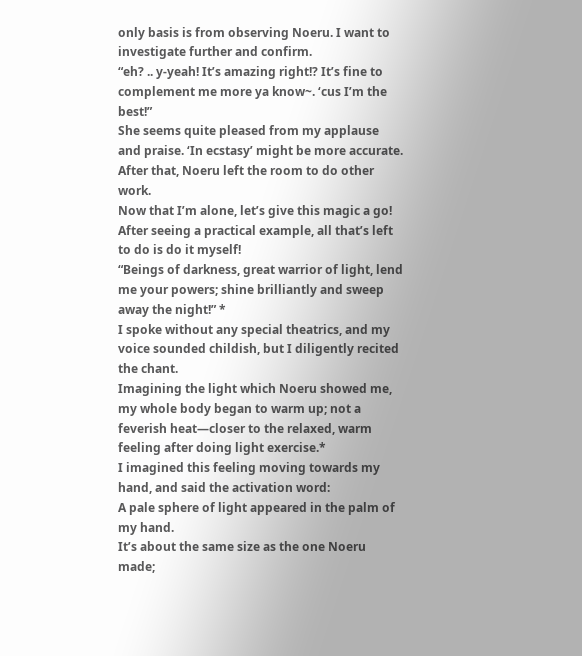only basis is from observing Noeru. I want to investigate further and confirm.
“eh? .. y-yeah! It’s amazing right!? It’s fine to complement me more ya know~. ‘cus I’m the best!”
She seems quite pleased from my applause and praise. ‘In ecstasy’ might be more accurate.
After that, Noeru left the room to do other work.
Now that I’m alone, let’s give this magic a go!
After seeing a practical example, all that’s left to do is do it myself!
“Beings of darkness, great warrior of light, lend me your powers; shine brilliantly and sweep away the night!” *
I spoke without any special theatrics, and my voice sounded childish, but I diligently recited the chant.
Imagining the light which Noeru showed me, my whole body began to warm up; not a feverish heat—closer to the relaxed, warm feeling after doing light exercise.*
I imagined this feeling moving towards my hand, and said the activation word:
A pale sphere of light appeared in the palm of my hand.
It’s about the same size as the one Noeru made;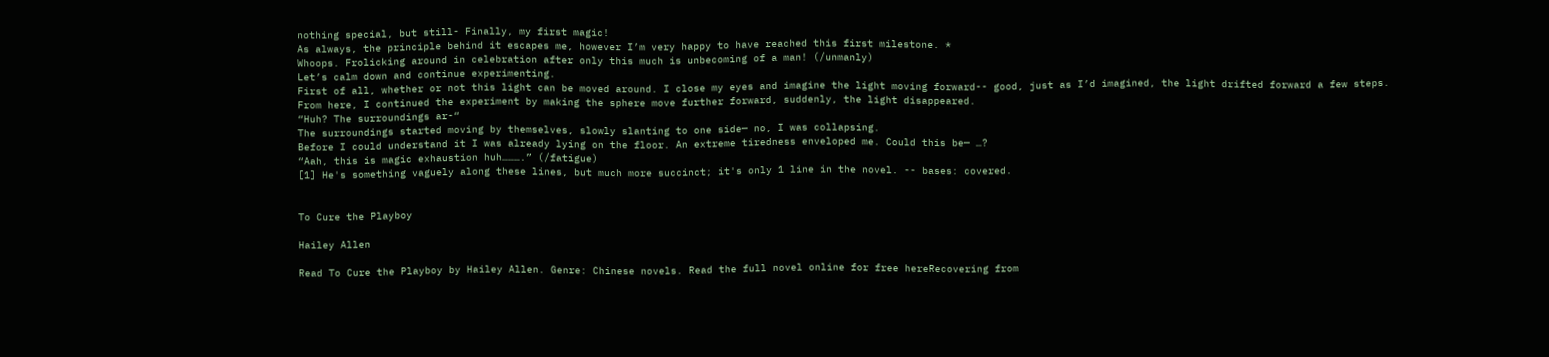nothing special, but still- Finally, my first magic!
As always, the principle behind it escapes me, however I’m very happy to have reached this first milestone. *
Whoops. Frolicking around in celebration after only this much is unbecoming of a man! (/unmanly)
Let’s calm down and continue experimenting.
First of all, whether or not this light can be moved around. I close my eyes and imagine the light moving forward-- good, just as I’d imagined, the light drifted forward a few steps.
From here, I continued the experiment by making the sphere move further forward, suddenly, the light disappeared.
“Huh? The surroundings ar-“
The surroundings started moving by themselves, slowly slanting to one side— no, I was collapsing.
Before I could understand it I was already lying on the floor. An extreme tiredness enveloped me. Could this be— …?
“Aah, this is magic exhaustion huh……….” (/fatigue)
[1] He's something vaguely along these lines, but much more succinct; it's only 1 line in the novel. -- bases: covered.


To Cure the Playboy

Hailey Allen

Read To Cure the Playboy by Hailey Allen. Genre: Chinese novels. Read the full novel online for free hereRecovering from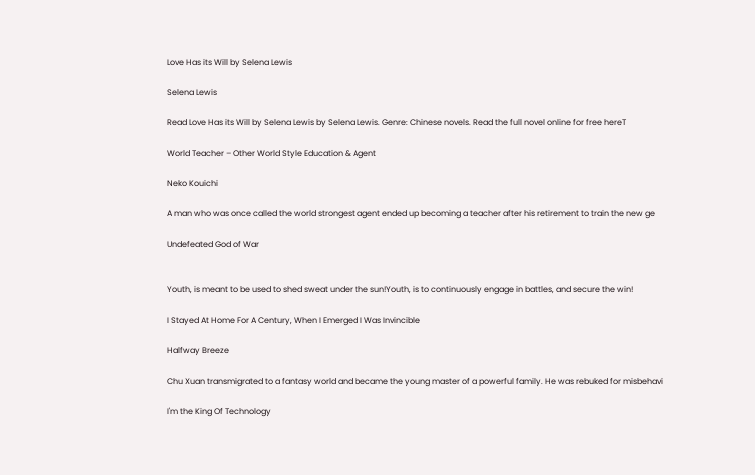Love Has its Will by Selena Lewis

Selena Lewis

Read Love Has its Will by Selena Lewis by Selena Lewis. Genre: Chinese novels. Read the full novel online for free hereT

World Teacher – Other World Style Education & Agent

Neko Kouichi

A man who was once called the world strongest agent ended up becoming a teacher after his retirement to train the new ge

Undefeated God of War


Youth, is meant to be used to shed sweat under the sun!Youth, is to continuously engage in battles, and secure the win!

I Stayed At Home For A Century, When I Emerged I Was Invincible

Halfway Breeze

Chu Xuan transmigrated to a fantasy world and became the young master of a powerful family. He was rebuked for misbehavi

I'm the King Of Technology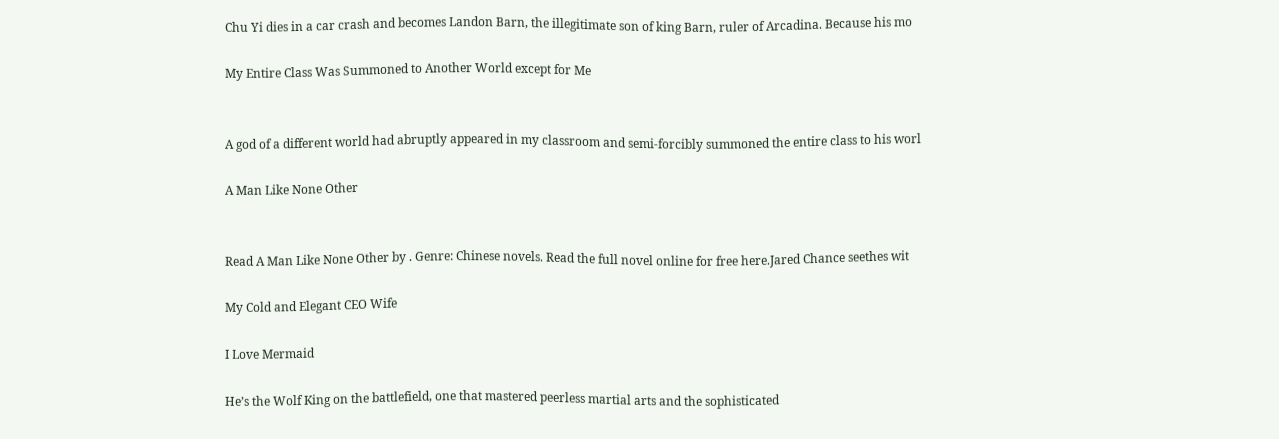Chu Yi dies in a car crash and becomes Landon Barn, the illegitimate son of king Barn, ruler of Arcadina. Because his mo

My Entire Class Was Summoned to Another World except for Me


A god of a different world had abruptly appeared in my classroom and semi-forcibly summoned the entire class to his worl

A Man Like None Other


Read A Man Like None Other by . Genre: Chinese novels. Read the full novel online for free here.Jared Chance seethes wit

My Cold and Elegant CEO Wife

I Love Mermaid

He’s the Wolf King on the battlefield, one that mastered peerless martial arts and the sophisticated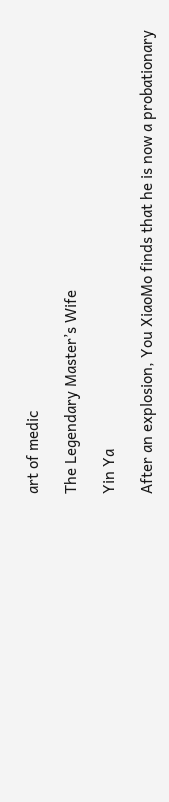art of medic

The Legendary Master’s Wife

Yin Ya

After an explosion, You XiaoMo finds that he is now a probationary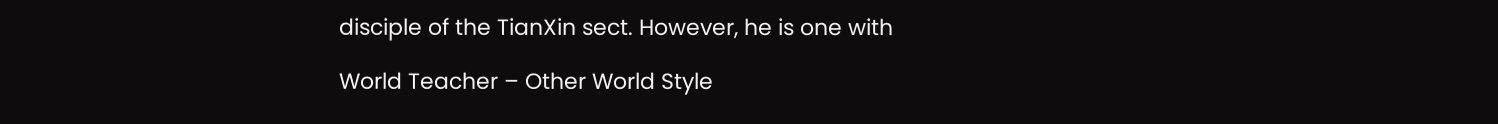disciple of the TianXin sect. However, he is one with

World Teacher – Other World Style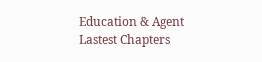Education & Agent Lastest Chapters